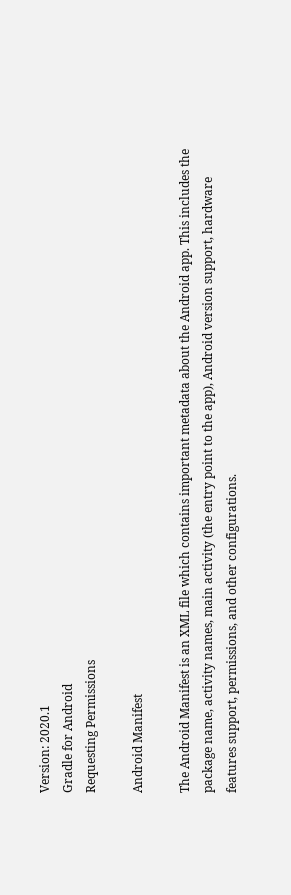Version: 2020.1
Gradle for Android
Requesting Permissions

Android Manifest

The Android Manifest is an XML file which contains important metadata about the Android app. This includes the package name, activity names, main activity (the entry point to the app), Android version support, hardware features support, permissions, and other configurations.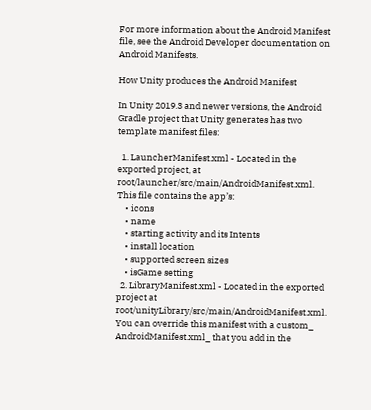For more information about the Android Manifest file, see the Android Developer documentation on Android Manifests.

How Unity produces the Android Manifest

In Unity 2019.3 and newer versions, the Android Gradle project that Unity generates has two template manifest files:

  1. LauncherManifest.xml - Located in the exported project, at root/launcher/src/main/AndroidManifest.xml. This file contains the app’s:
    • icons
    • name
    • starting activity and its Intents
    • install location
    • supported screen sizes
    • isGame setting
  2. LibraryManifest.xml - Located in the exported project at root/unityLibrary/src/main/AndroidManifest.xml. You can override this manifest with a custom_ AndroidManifest.xml_ that you add in the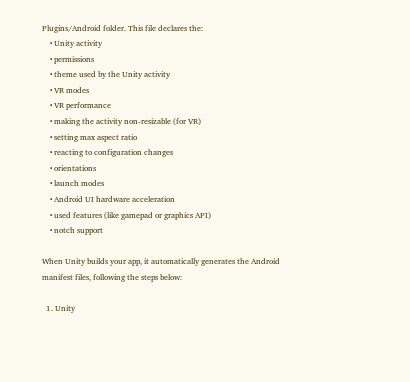Plugins/Android folder. This file declares the:
    • Unity activity
    • permissions
    • theme used by the Unity activity
    • VR modes
    • VR performance
    • making the activity non-resizable (for VR)
    • setting max aspect ratio
    • reacting to configuration changes
    • orientations
    • launch modes
    • Android UI hardware acceleration
    • used features (like gamepad or graphics API)
    • notch support

When Unity builds your app, it automatically generates the Android manifest files, following the steps below:

  1. Unity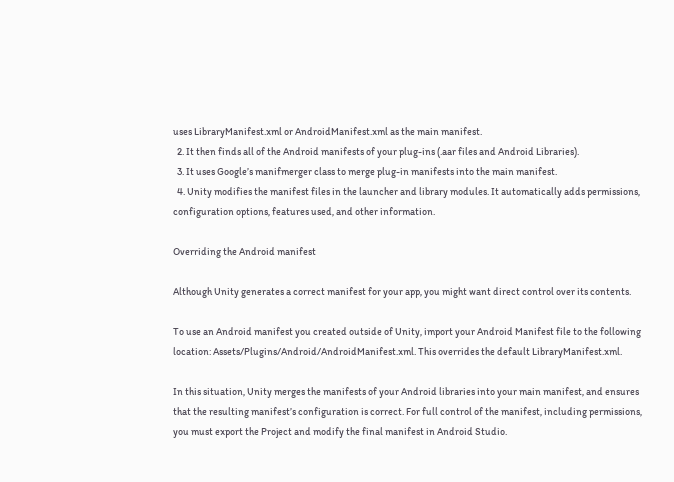uses LibraryManifest.xml or AndroidManifest.xml as the main manifest.
  2. It then finds all of the Android manifests of your plug-ins (.aar files and Android Libraries).
  3. It uses Google’s manifmerger class to merge plug-in manifests into the main manifest.
  4. Unity modifies the manifest files in the launcher and library modules. It automatically adds permissions, configuration options, features used, and other information.

Overriding the Android manifest

Although Unity generates a correct manifest for your app, you might want direct control over its contents.

To use an Android manifest you created outside of Unity, import your Android Manifest file to the following location: Assets/Plugins/Android/AndroidManifest.xml. This overrides the default LibraryManifest.xml.

In this situation, Unity merges the manifests of your Android libraries into your main manifest, and ensures that the resulting manifest’s configuration is correct. For full control of the manifest, including permissions, you must export the Project and modify the final manifest in Android Studio.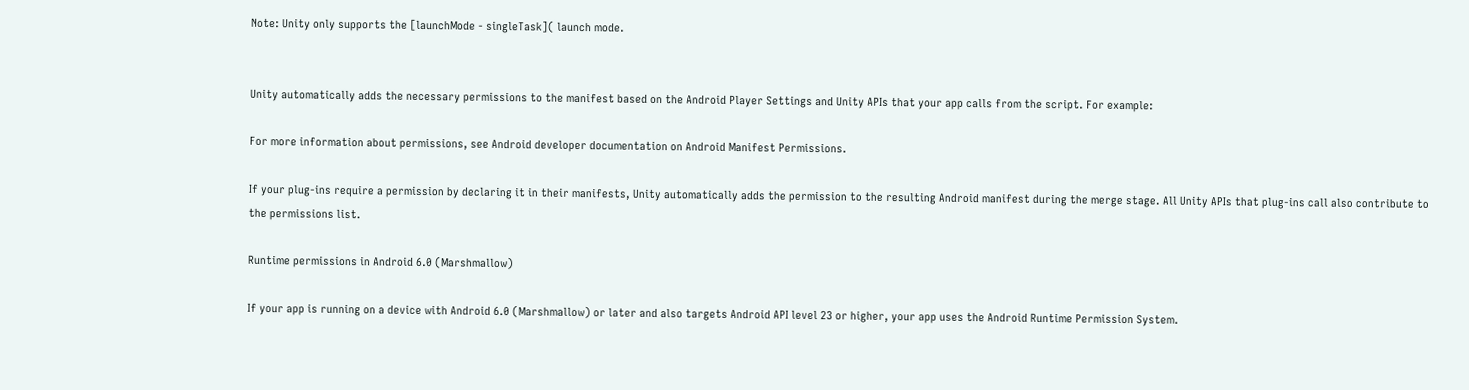Note: Unity only supports the [launchMode - singleTask]( launch mode.


Unity automatically adds the necessary permissions to the manifest based on the Android Player Settings and Unity APIs that your app calls from the script. For example:

For more information about permissions, see Android developer documentation on Android Manifest Permissions.

If your plug-ins require a permission by declaring it in their manifests, Unity automatically adds the permission to the resulting Android manifest during the merge stage. All Unity APIs that plug-ins call also contribute to the permissions list.

Runtime permissions in Android 6.0 (Marshmallow)

If your app is running on a device with Android 6.0 (Marshmallow) or later and also targets Android API level 23 or higher, your app uses the Android Runtime Permission System.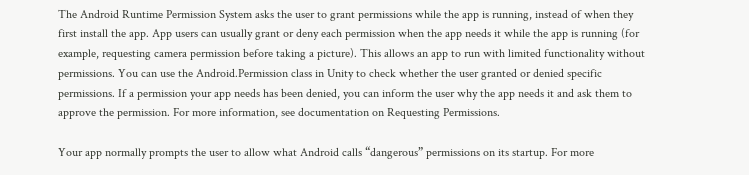The Android Runtime Permission System asks the user to grant permissions while the app is running, instead of when they first install the app. App users can usually grant or deny each permission when the app needs it while the app is running (for example, requesting camera permission before taking a picture). This allows an app to run with limited functionality without permissions. You can use the Android.Permission class in Unity to check whether the user granted or denied specific permissions. If a permission your app needs has been denied, you can inform the user why the app needs it and ask them to approve the permission. For more information, see documentation on Requesting Permissions.

Your app normally prompts the user to allow what Android calls “dangerous” permissions on its startup. For more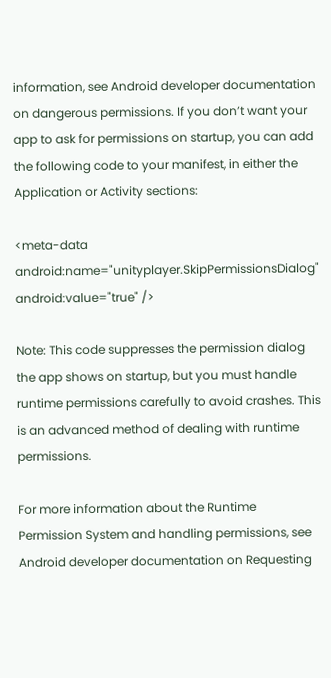information, see Android developer documentation on dangerous permissions. If you don’t want your app to ask for permissions on startup, you can add the following code to your manifest, in either the Application or Activity sections:

<meta-data android:name="unityplayer.SkipPermissionsDialog" android:value="true" />

Note: This code suppresses the permission dialog the app shows on startup, but you must handle runtime permissions carefully to avoid crashes. This is an advanced method of dealing with runtime permissions.

For more information about the Runtime Permission System and handling permissions, see Android developer documentation on Requesting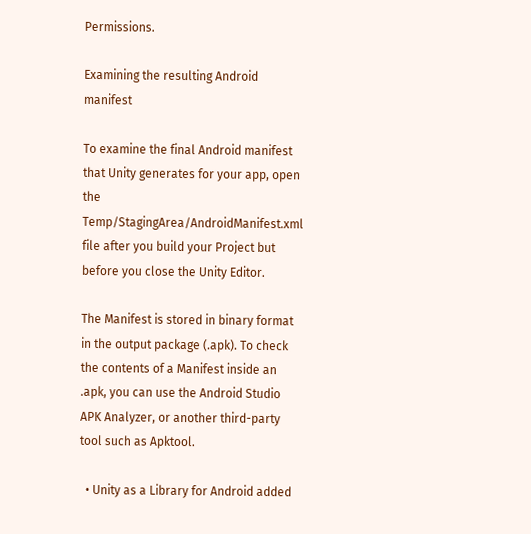Permissions.

Examining the resulting Android manifest

To examine the final Android manifest that Unity generates for your app, open the Temp/StagingArea/AndroidManifest.xml file after you build your Project but before you close the Unity Editor.

The Manifest is stored in binary format in the output package (.apk). To check the contents of a Manifest inside an .apk, you can use the Android Studio APK Analyzer, or another third-party tool such as Apktool.

  • Unity as a Library for Android added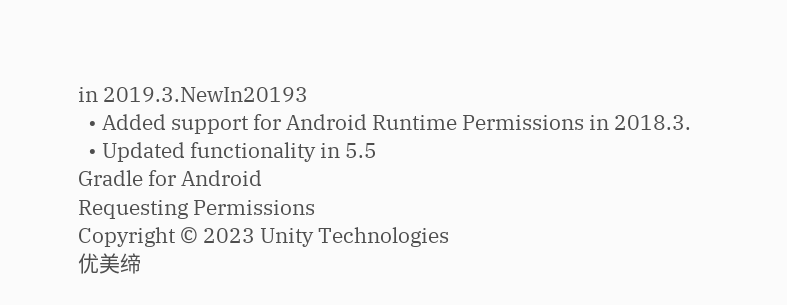in 2019.3.NewIn20193
  • Added support for Android Runtime Permissions in 2018.3.
  • Updated functionality in 5.5
Gradle for Android
Requesting Permissions
Copyright © 2023 Unity Technologies
优美缔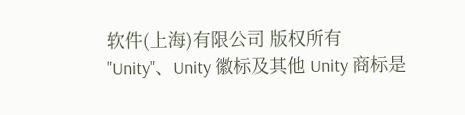软件(上海)有限公司 版权所有
"Unity"、Unity 徽标及其他 Unity 商标是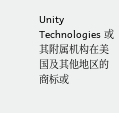Unity Technologies 或其附属机构在美国及其他地区的商标或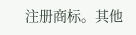注册商标。其他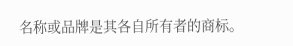名称或品牌是其各自所有者的商标。